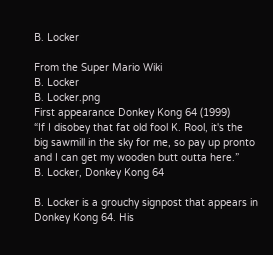B. Locker

From the Super Mario Wiki
B. Locker
B. Locker.png
First appearance Donkey Kong 64 (1999)
“If I disobey that fat old fool K. Rool, it's the big sawmill in the sky for me, so pay up pronto and I can get my wooden butt outta here.”
B. Locker, Donkey Kong 64

B. Locker is a grouchy signpost that appears in Donkey Kong 64. His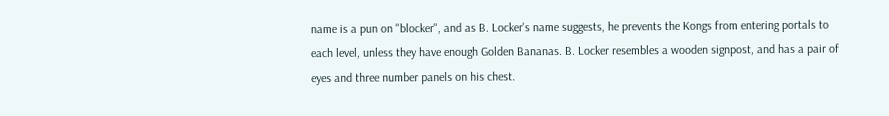name is a pun on "blocker", and as B. Locker's name suggests, he prevents the Kongs from entering portals to each level, unless they have enough Golden Bananas. B. Locker resembles a wooden signpost, and has a pair of eyes and three number panels on his chest.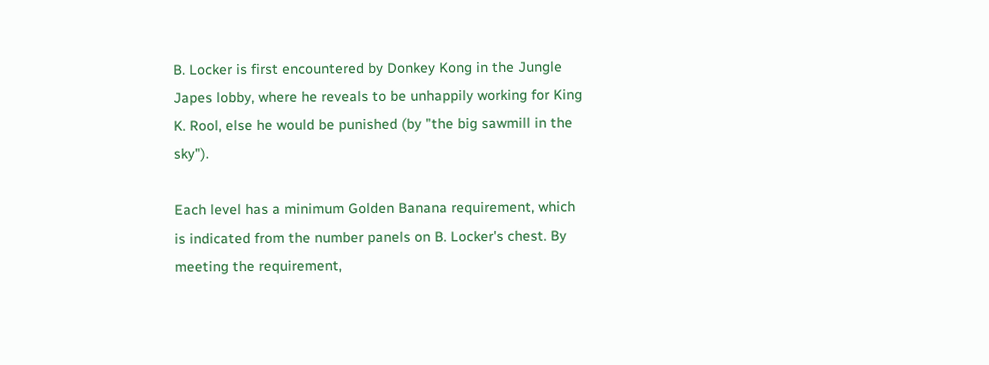B. Locker is first encountered by Donkey Kong in the Jungle Japes lobby, where he reveals to be unhappily working for King K. Rool, else he would be punished (by "the big sawmill in the sky").

Each level has a minimum Golden Banana requirement, which is indicated from the number panels on B. Locker's chest. By meeting the requirement,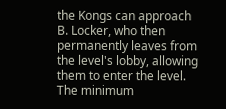the Kongs can approach B. Locker, who then permanently leaves from the level's lobby, allowing them to enter the level. The minimum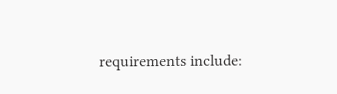requirements include: